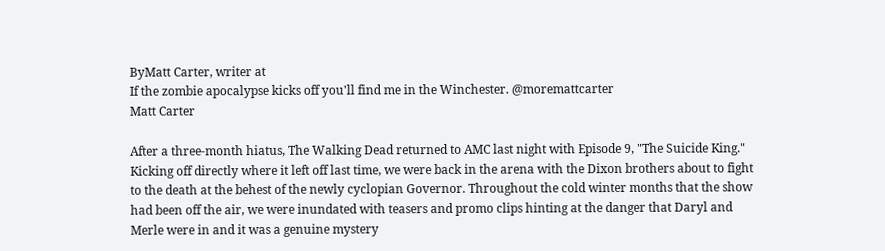ByMatt Carter, writer at
If the zombie apocalypse kicks off you'll find me in the Winchester. @moremattcarter
Matt Carter

After a three-month hiatus, The Walking Dead returned to AMC last night with Episode 9, "The Suicide King." Kicking off directly where it left off last time, we were back in the arena with the Dixon brothers about to fight to the death at the behest of the newly cyclopian Governor. Throughout the cold winter months that the show had been off the air, we were inundated with teasers and promo clips hinting at the danger that Daryl and Merle were in and it was a genuine mystery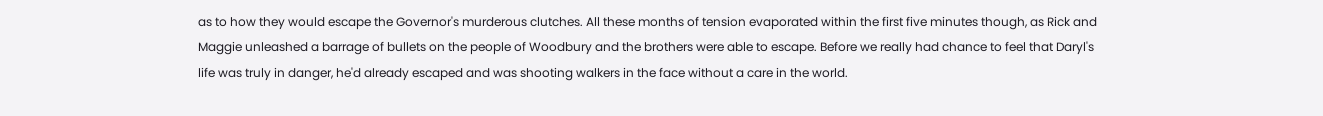as to how they would escape the Governor's murderous clutches. All these months of tension evaporated within the first five minutes though, as Rick and Maggie unleashed a barrage of bullets on the people of Woodbury and the brothers were able to escape. Before we really had chance to feel that Daryl's life was truly in danger, he'd already escaped and was shooting walkers in the face without a care in the world.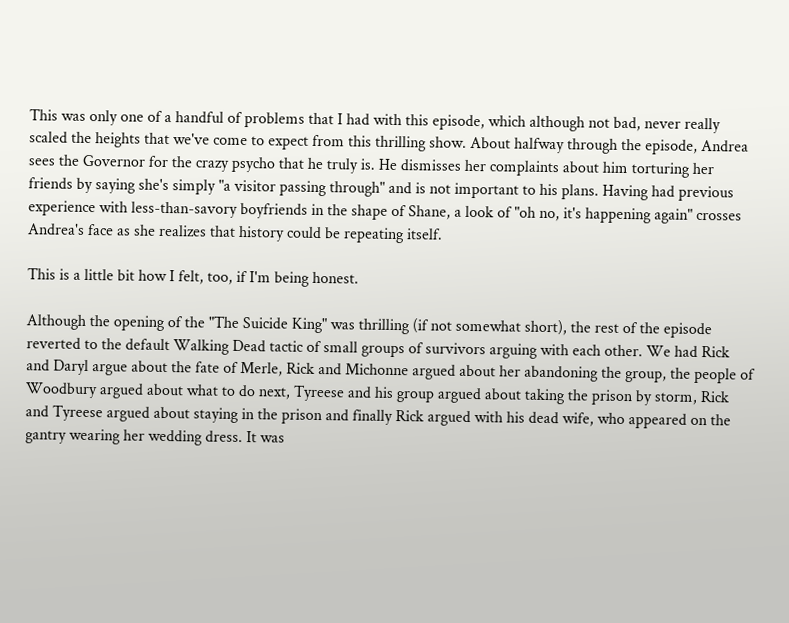This was only one of a handful of problems that I had with this episode, which although not bad, never really scaled the heights that we've come to expect from this thrilling show. About halfway through the episode, Andrea sees the Governor for the crazy psycho that he truly is. He dismisses her complaints about him torturing her friends by saying she's simply "a visitor passing through" and is not important to his plans. Having had previous experience with less-than-savory boyfriends in the shape of Shane, a look of "oh no, it's happening again" crosses Andrea's face as she realizes that history could be repeating itself.

This is a little bit how I felt, too, if I'm being honest.

Although the opening of the "The Suicide King" was thrilling (if not somewhat short), the rest of the episode reverted to the default Walking Dead tactic of small groups of survivors arguing with each other. We had Rick and Daryl argue about the fate of Merle, Rick and Michonne argued about her abandoning the group, the people of Woodbury argued about what to do next, Tyreese and his group argued about taking the prison by storm, Rick and Tyreese argued about staying in the prison and finally Rick argued with his dead wife, who appeared on the gantry wearing her wedding dress. It was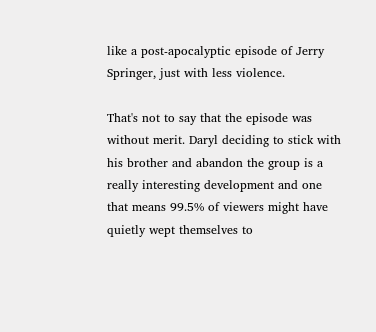like a post-apocalyptic episode of Jerry Springer, just with less violence.

That's not to say that the episode was without merit. Daryl deciding to stick with his brother and abandon the group is a really interesting development and one that means 99.5% of viewers might have quietly wept themselves to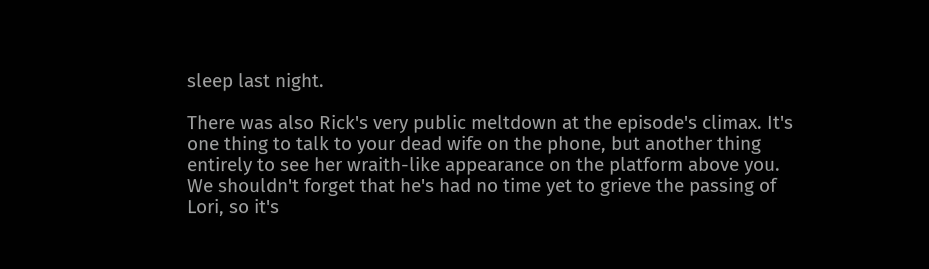sleep last night.

There was also Rick's very public meltdown at the episode's climax. It's one thing to talk to your dead wife on the phone, but another thing entirely to see her wraith-like appearance on the platform above you. We shouldn't forget that he's had no time yet to grieve the passing of Lori, so it's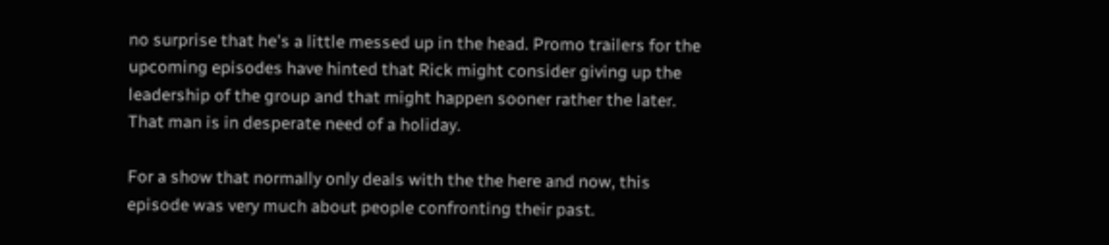no surprise that he's a little messed up in the head. Promo trailers for the upcoming episodes have hinted that Rick might consider giving up the leadership of the group and that might happen sooner rather the later. That man is in desperate need of a holiday.

For a show that normally only deals with the the here and now, this episode was very much about people confronting their past.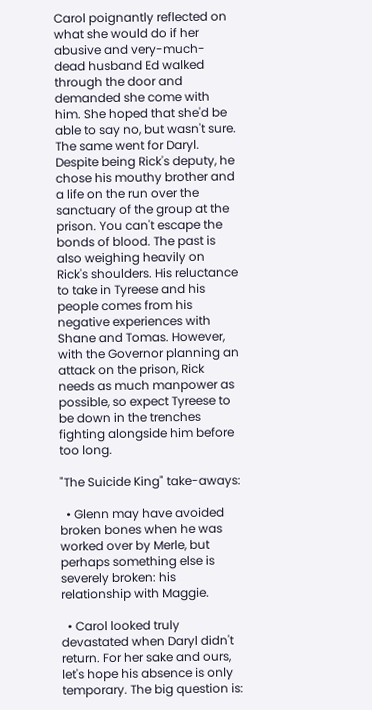Carol poignantly reflected on what she would do if her abusive and very-much-dead husband Ed walked through the door and demanded she come with him. She hoped that she'd be able to say no, but wasn't sure. The same went for Daryl. Despite being Rick's deputy, he chose his mouthy brother and a life on the run over the sanctuary of the group at the prison. You can't escape the bonds of blood. The past is also weighing heavily on Rick's shoulders. His reluctance to take in Tyreese and his people comes from his negative experiences with Shane and Tomas. However, with the Governor planning an attack on the prison, Rick needs as much manpower as possible, so expect Tyreese to be down in the trenches fighting alongside him before too long.

"The Suicide King" take-aways:

  • Glenn may have avoided broken bones when he was worked over by Merle, but perhaps something else is severely broken: his relationship with Maggie.

  • Carol looked truly devastated when Daryl didn't return. For her sake and ours, let's hope his absence is only temporary. The big question is: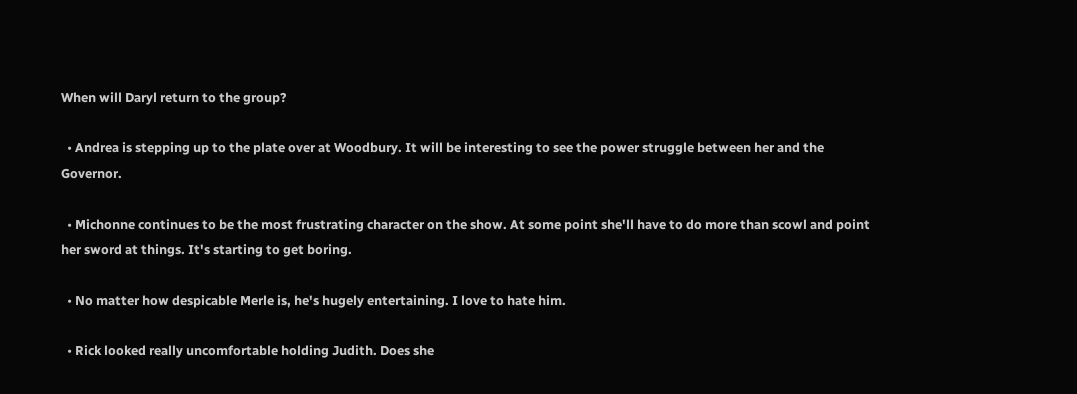When will Daryl return to the group?

  • Andrea is stepping up to the plate over at Woodbury. It will be interesting to see the power struggle between her and the Governor.

  • Michonne continues to be the most frustrating character on the show. At some point she'll have to do more than scowl and point her sword at things. It's starting to get boring.

  • No matter how despicable Merle is, he's hugely entertaining. I love to hate him.

  • Rick looked really uncomfortable holding Judith. Does she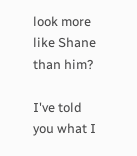look more like Shane than him?

I've told you what I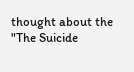thought about the "The Suicide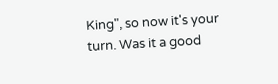King", so now it's your turn. Was it a good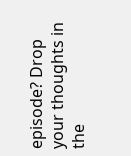episode? Drop your thoughts in the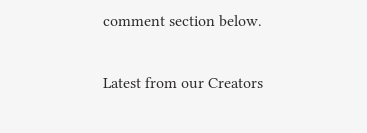comment section below.


Latest from our Creators